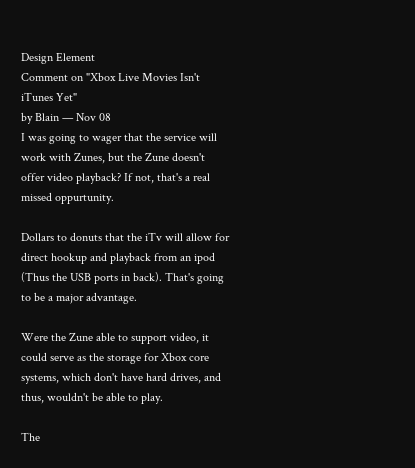Design Element
Comment on "Xbox Live Movies Isn't iTunes Yet"
by Blain — Nov 08
I was going to wager that the service will work with Zunes, but the Zune doesn't offer video playback? If not, that's a real missed oppurtunity.

Dollars to donuts that the iTv will allow for direct hookup and playback from an ipod (Thus the USB ports in back). That's going to be a major advantage.

Were the Zune able to support video, it could serve as the storage for Xbox core systems, which don't have hard drives, and thus, wouldn't be able to play.

The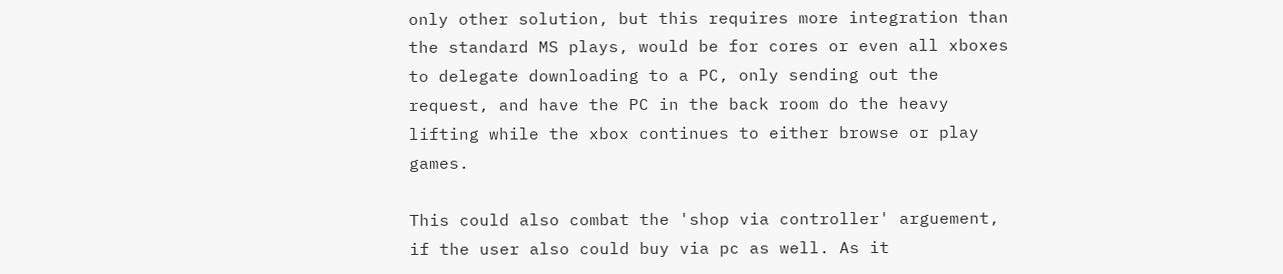only other solution, but this requires more integration than the standard MS plays, would be for cores or even all xboxes to delegate downloading to a PC, only sending out the request, and have the PC in the back room do the heavy lifting while the xbox continues to either browse or play games.

This could also combat the 'shop via controller' arguement, if the user also could buy via pc as well. As it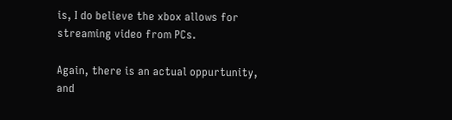is, I do believe the xbox allows for streaming video from PCs.

Again, there is an actual oppurtunity, and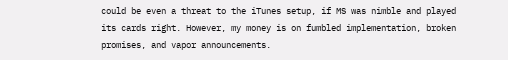could be even a threat to the iTunes setup, if MS was nimble and played its cards right. However, my money is on fumbled implementation, broken promises, and vapor announcements.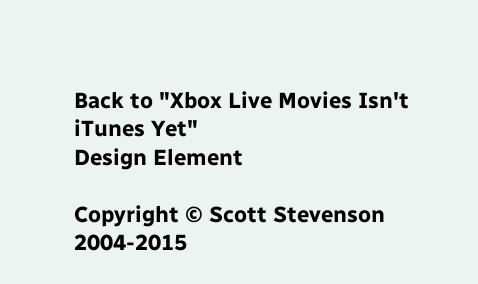Back to "Xbox Live Movies Isn't iTunes Yet"
Design Element

Copyright © Scott Stevenson 2004-2015